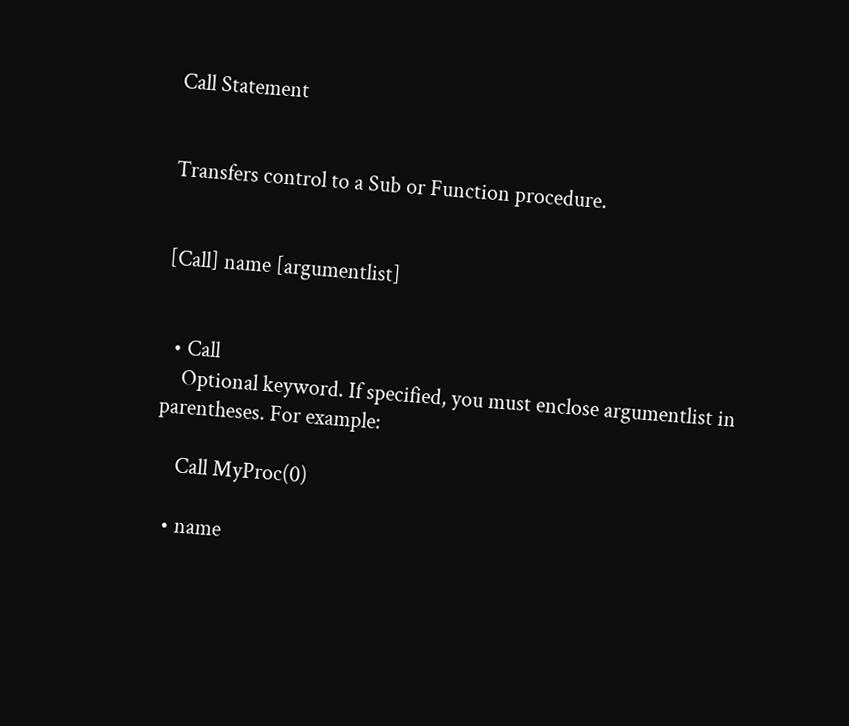Call Statement


Transfers control to a Sub or Function procedure.


[Call] name [argumentlist]


  • Call
    Optional keyword. If specified, you must enclose argumentlist in parentheses. For example:

    Call MyProc(0)

  • name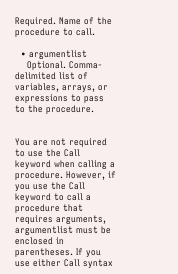Required. Name of the procedure to call.

  • argumentlist
    Optional. Comma-delimited list of variables, arrays, or expressions to pass to the procedure.


You are not required to use the Call keyword when calling a procedure. However, if you use the Call keyword to call a procedure that requires arguments, argumentlist must be enclosed in parentheses. If you use either Call syntax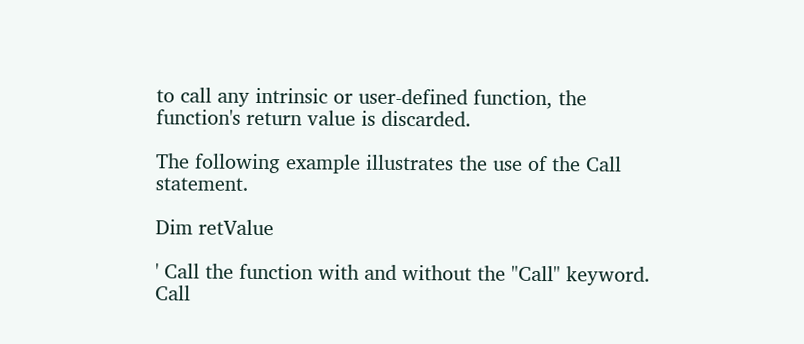to call any intrinsic or user-defined function, the function's return value is discarded.

The following example illustrates the use of the Call statement.

Dim retValue

' Call the function with and without the "Call" keyword.
Call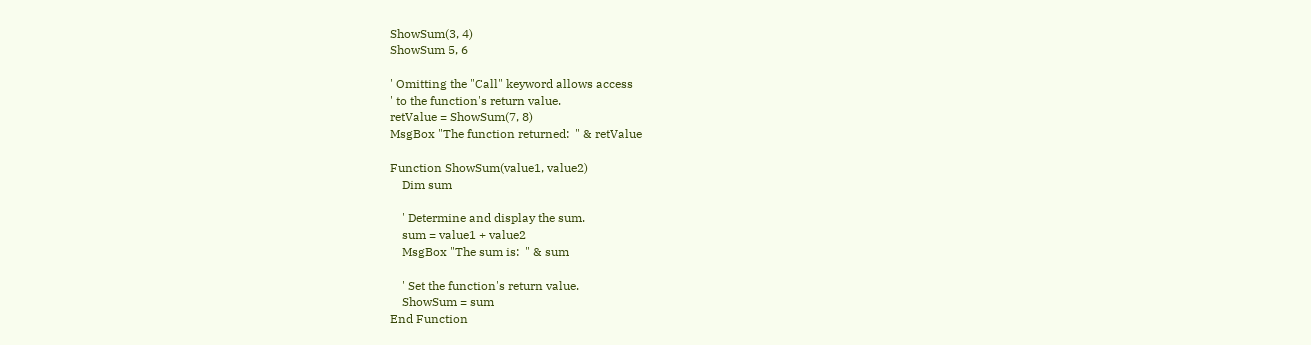ShowSum(3, 4)
ShowSum 5, 6

' Omitting the "Call" keyword allows access
' to the function's return value.
retValue = ShowSum(7, 8)
MsgBox "The function returned:  " & retValue

Function ShowSum(value1, value2)
    Dim sum

    ' Determine and display the sum.
    sum = value1 + value2
    MsgBox "The sum is:  " & sum

    ' Set the function's return value.
    ShowSum = sum
End Function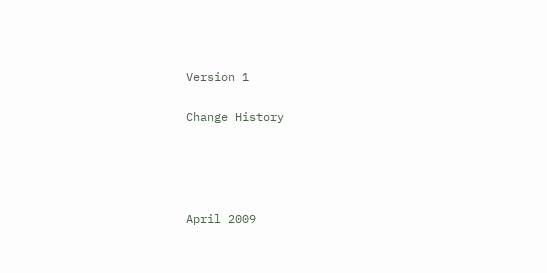Version 1

Change History




April 2009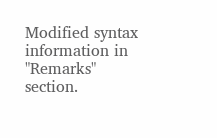Modified syntax information in "Remarks" section.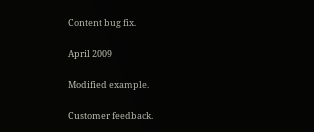Content bug fix.

April 2009

Modified example.

Customer feedback.